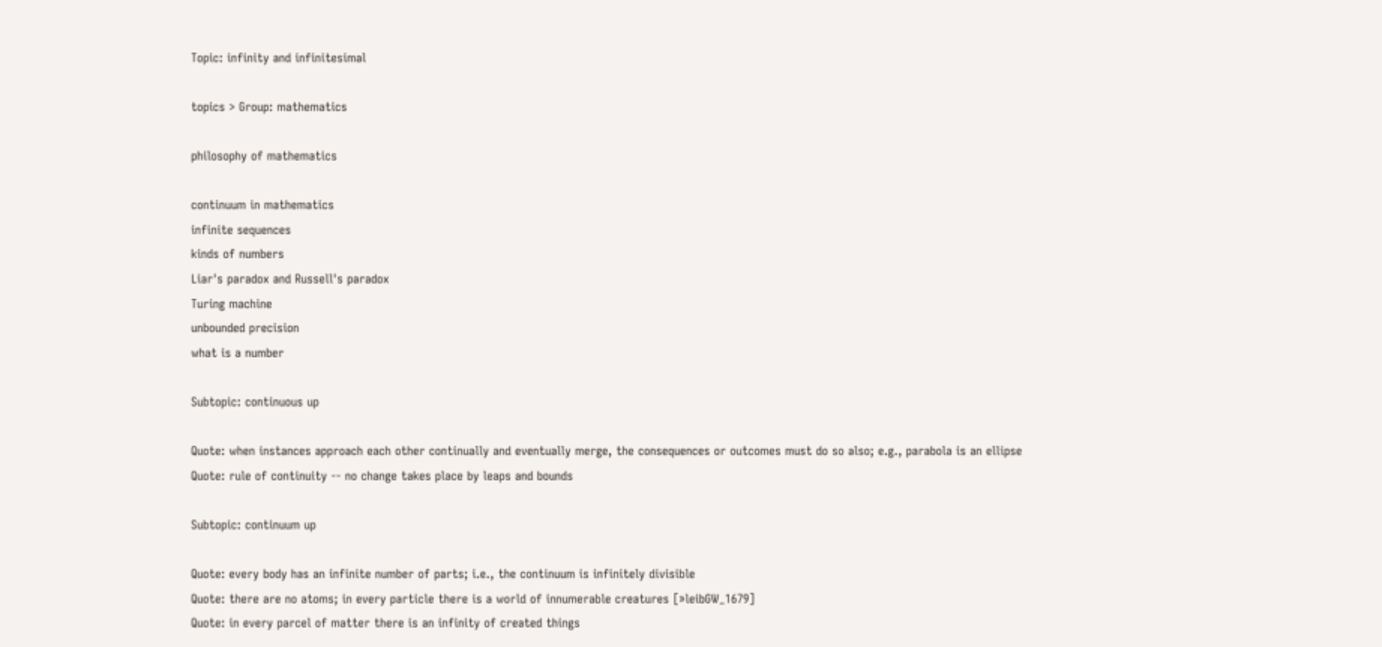Topic: infinity and infinitesimal

topics > Group: mathematics

philosophy of mathematics

continuum in mathematics
infinite sequences
kinds of numbers
Liar's paradox and Russell's paradox
Turing machine
unbounded precision
what is a number

Subtopic: continuous up

Quote: when instances approach each other continually and eventually merge, the consequences or outcomes must do so also; e.g., parabola is an ellipse
Quote: rule of continuity -- no change takes place by leaps and bounds

Subtopic: continuum up

Quote: every body has an infinite number of parts; i.e., the continuum is infinitely divisible
Quote: there are no atoms; in every particle there is a world of innumerable creatures [»leibGW_1679]
Quote: in every parcel of matter there is an infinity of created things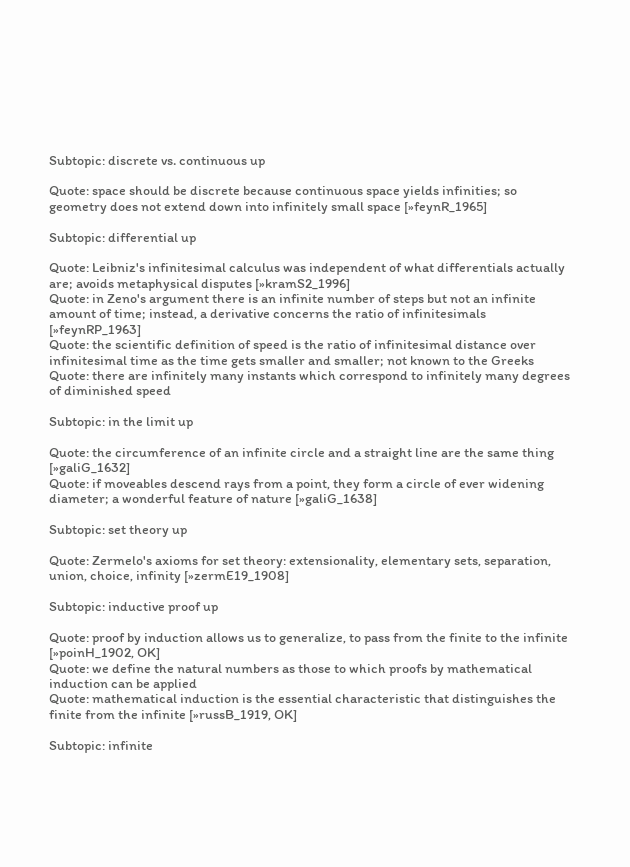Subtopic: discrete vs. continuous up

Quote: space should be discrete because continuous space yields infinities; so geometry does not extend down into infinitely small space [»feynR_1965]

Subtopic: differential up

Quote: Leibniz's infinitesimal calculus was independent of what differentials actually are; avoids metaphysical disputes [»kramS2_1996]
Quote: in Zeno's argument there is an infinite number of steps but not an infinite amount of time; instead, a derivative concerns the ratio of infinitesimals [»feynRP_1963]
Quote: the scientific definition of speed is the ratio of infinitesimal distance over infinitesimal time as the time gets smaller and smaller; not known to the Greeks
Quote: there are infinitely many instants which correspond to infinitely many degrees of diminished speed

Subtopic: in the limit up

Quote: the circumference of an infinite circle and a straight line are the same thing [»galiG_1632]
Quote: if moveables descend rays from a point, they form a circle of ever widening diameter; a wonderful feature of nature [»galiG_1638]

Subtopic: set theory up

Quote: Zermelo's axioms for set theory: extensionality, elementary sets, separation, union, choice, infinity [»zermE19_1908]

Subtopic: inductive proof up

Quote: proof by induction allows us to generalize, to pass from the finite to the infinite [»poinH_1902, OK]
Quote: we define the natural numbers as those to which proofs by mathematical induction can be applied
Quote: mathematical induction is the essential characteristic that distinguishes the finite from the infinite [»russB_1919, OK]

Subtopic: infinite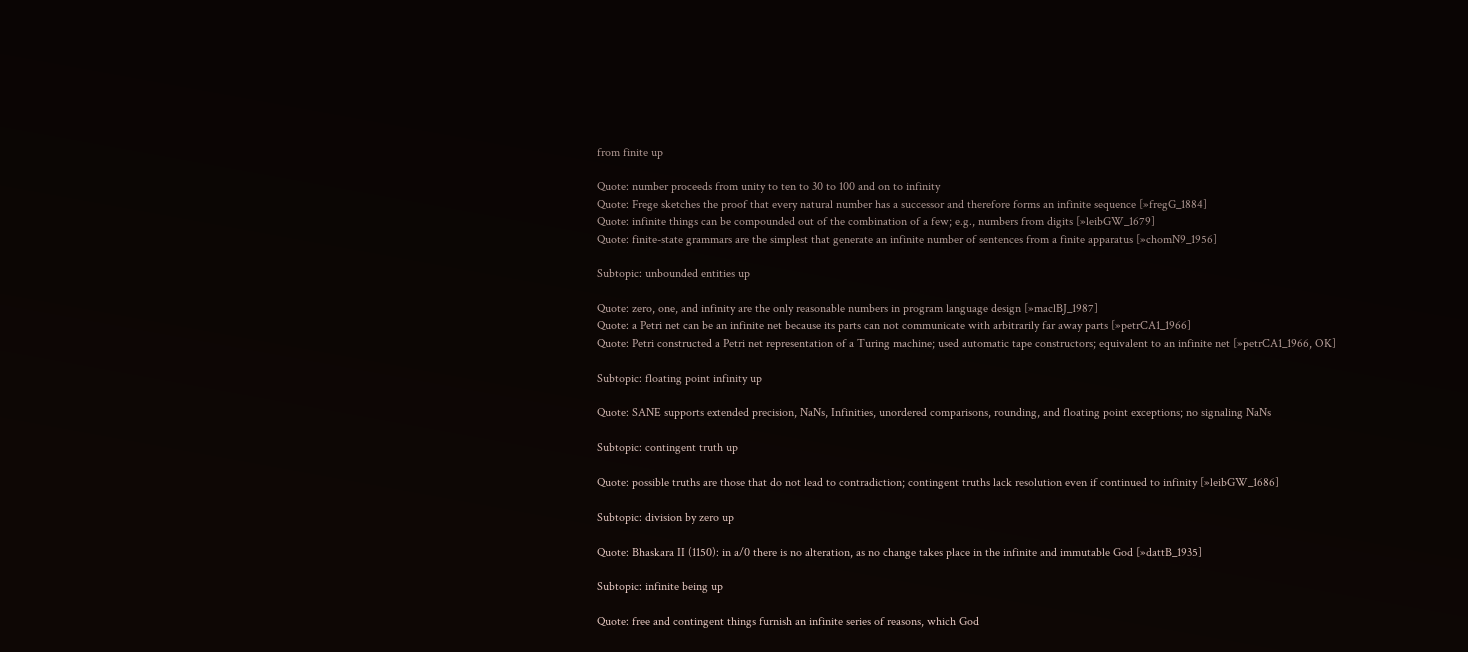from finite up

Quote: number proceeds from unity to ten to 30 to 100 and on to infinity
Quote: Frege sketches the proof that every natural number has a successor and therefore forms an infinite sequence [»fregG_1884]
Quote: infinite things can be compounded out of the combination of a few; e.g., numbers from digits [»leibGW_1679]
Quote: finite-state grammars are the simplest that generate an infinite number of sentences from a finite apparatus [»chomN9_1956]

Subtopic: unbounded entities up

Quote: zero, one, and infinity are the only reasonable numbers in program language design [»maclBJ_1987]
Quote: a Petri net can be an infinite net because its parts can not communicate with arbitrarily far away parts [»petrCA1_1966]
Quote: Petri constructed a Petri net representation of a Turing machine; used automatic tape constructors; equivalent to an infinite net [»petrCA1_1966, OK]

Subtopic: floating point infinity up

Quote: SANE supports extended precision, NaNs, Infinities, unordered comparisons, rounding, and floating point exceptions; no signaling NaNs

Subtopic: contingent truth up

Quote: possible truths are those that do not lead to contradiction; contingent truths lack resolution even if continued to infinity [»leibGW_1686]

Subtopic: division by zero up

Quote: Bhaskara II (1150): in a/0 there is no alteration, as no change takes place in the infinite and immutable God [»dattB_1935]

Subtopic: infinite being up

Quote: free and contingent things furnish an infinite series of reasons, which God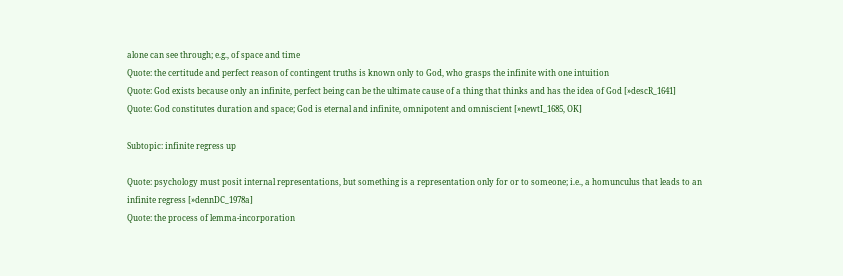alone can see through; e.g., of space and time
Quote: the certitude and perfect reason of contingent truths is known only to God, who grasps the infinite with one intuition
Quote: God exists because only an infinite, perfect being can be the ultimate cause of a thing that thinks and has the idea of God [»descR_1641]
Quote: God constitutes duration and space; God is eternal and infinite, omnipotent and omniscient [»newtI_1685, OK]

Subtopic: infinite regress up

Quote: psychology must posit internal representations, but something is a representation only for or to someone; i.e., a homunculus that leads to an infinite regress [»dennDC_1978a]
Quote: the process of lemma-incorporation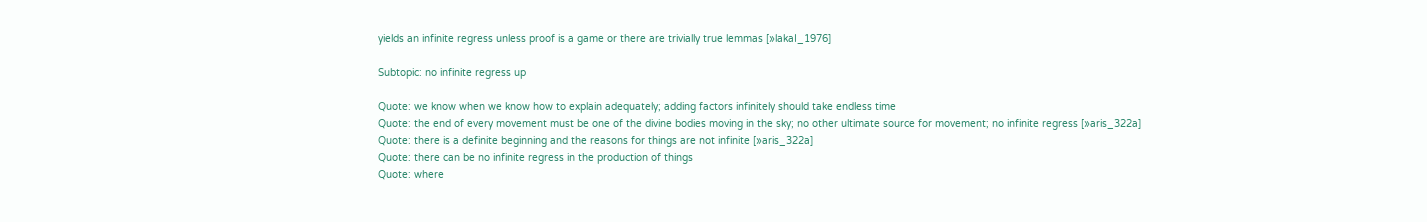yields an infinite regress unless proof is a game or there are trivially true lemmas [»lakaI_1976]

Subtopic: no infinite regress up

Quote: we know when we know how to explain adequately; adding factors infinitely should take endless time
Quote: the end of every movement must be one of the divine bodies moving in the sky; no other ultimate source for movement; no infinite regress [»aris_322a]
Quote: there is a definite beginning and the reasons for things are not infinite [»aris_322a]
Quote: there can be no infinite regress in the production of things
Quote: where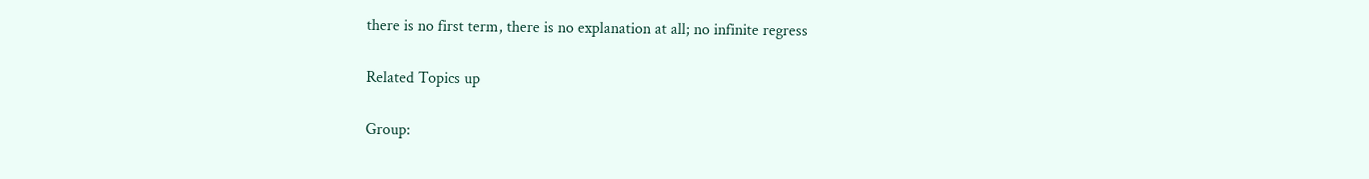there is no first term, there is no explanation at all; no infinite regress

Related Topics up

Group: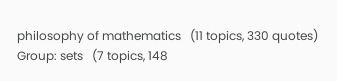philosophy of mathematics   (11 topics, 330 quotes)
Group: sets   (7 topics, 148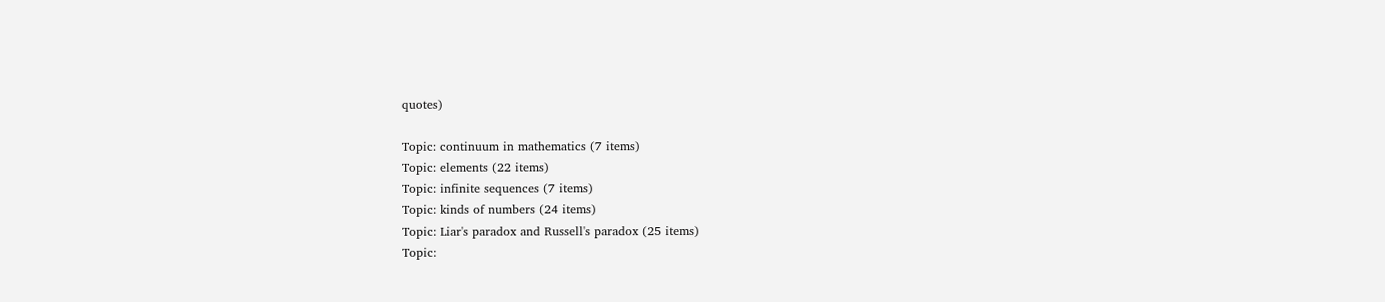quotes)

Topic: continuum in mathematics (7 items)
Topic: elements (22 items)
Topic: infinite sequences (7 items)
Topic: kinds of numbers (24 items)
Topic: Liar's paradox and Russell's paradox (25 items)
Topic: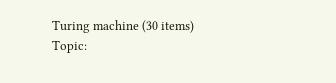Turing machine (30 items)
Topic: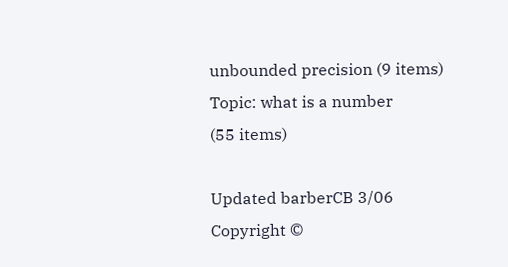unbounded precision (9 items)
Topic: what is a number
(55 items)

Updated barberCB 3/06
Copyright ©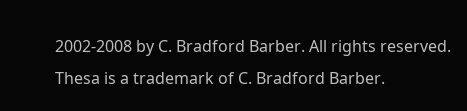2002-2008 by C. Bradford Barber. All rights reserved.
Thesa is a trademark of C. Bradford Barber.